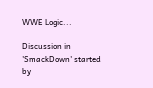WWE Logic...

Discussion in 'SmackDown' started by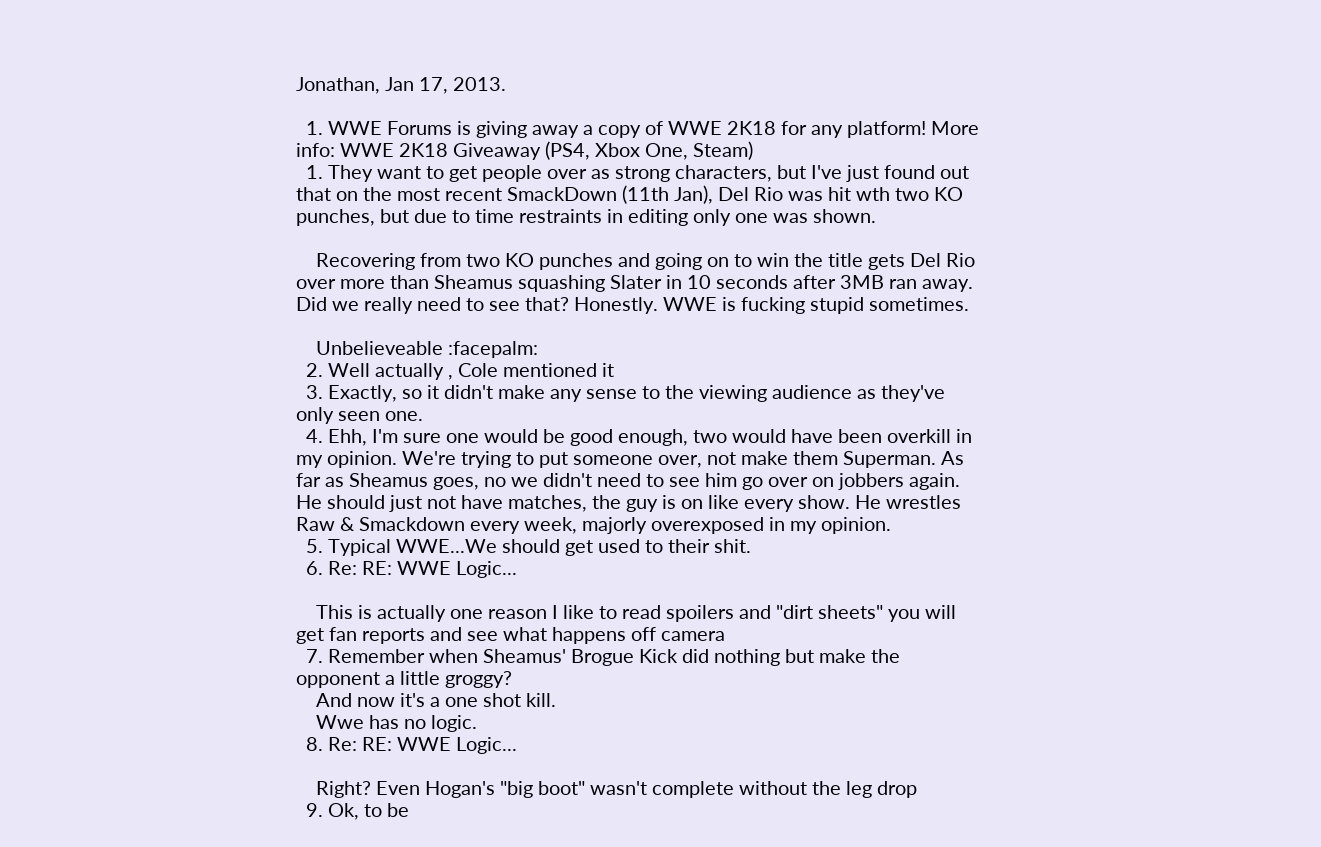Jonathan, Jan 17, 2013.

  1. WWE Forums is giving away a copy of WWE 2K18 for any platform! More info: WWE 2K18 Giveaway (PS4, Xbox One, Steam)
  1. They want to get people over as strong characters, but I've just found out that on the most recent SmackDown (11th Jan), Del Rio was hit wth two KO punches, but due to time restraints in editing only one was shown.

    Recovering from two KO punches and going on to win the title gets Del Rio over more than Sheamus squashing Slater in 10 seconds after 3MB ran away. Did we really need to see that? Honestly. WWE is fucking stupid sometimes.

    Unbelieveable :facepalm:
  2. Well actually , Cole mentioned it
  3. Exactly, so it didn't make any sense to the viewing audience as they've only seen one.
  4. Ehh, I'm sure one would be good enough, two would have been overkill in my opinion. We're trying to put someone over, not make them Superman. As far as Sheamus goes, no we didn't need to see him go over on jobbers again. He should just not have matches, the guy is on like every show. He wrestles Raw & Smackdown every week, majorly overexposed in my opinion.
  5. Typical WWE...We should get used to their shit.
  6. Re: RE: WWE Logic...

    This is actually one reason I like to read spoilers and "dirt sheets" you will get fan reports and see what happens off camera
  7. Remember when Sheamus' Brogue Kick did nothing but make the opponent a little groggy?
    And now it's a one shot kill.
    Wwe has no logic.
  8. Re: RE: WWE Logic...

    Right? Even Hogan's "big boot" wasn't complete without the leg drop
  9. Ok, to be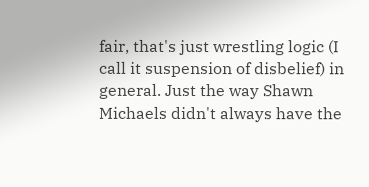fair, that's just wrestling logic (I call it suspension of disbelief) in general. Just the way Shawn Michaels didn't always have the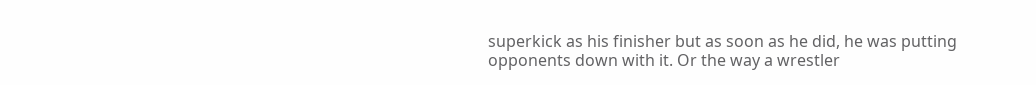superkick as his finisher but as soon as he did, he was putting opponents down with it. Or the way a wrestler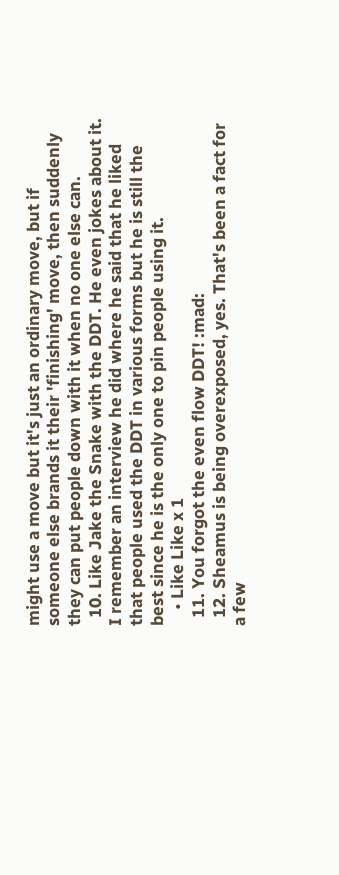might use a move but it's just an ordinary move, but if someone else brands it their 'finishing' move, then suddenly they can put people down with it when no one else can.
  10. Like Jake the Snake with the DDT. He even jokes about it. I remember an interview he did where he said that he liked that people used the DDT in various forms but he is still the best since he is the only one to pin people using it.
    • Like Like x 1
  11. You forgot the even flow DDT! :mad:
  12. Sheamus is being overexposed, yes. That's been a fact for a few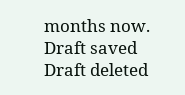months now.
Draft saved Draft deleted